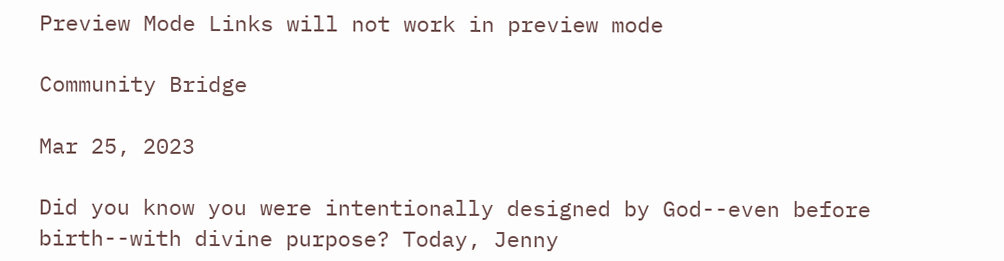Preview Mode Links will not work in preview mode

Community Bridge

Mar 25, 2023

Did you know you were intentionally designed by God--even before birth--with divine purpose? Today, Jenny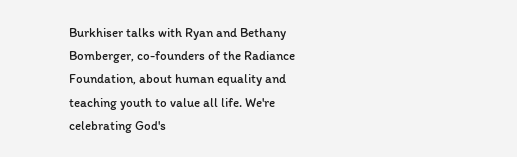Burkhiser talks with Ryan and Bethany Bomberger, co-founders of the Radiance Foundation, about human equality and teaching youth to value all life. We're celebrating God's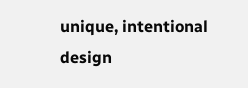unique, intentional design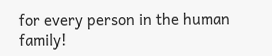for every person in the human family!